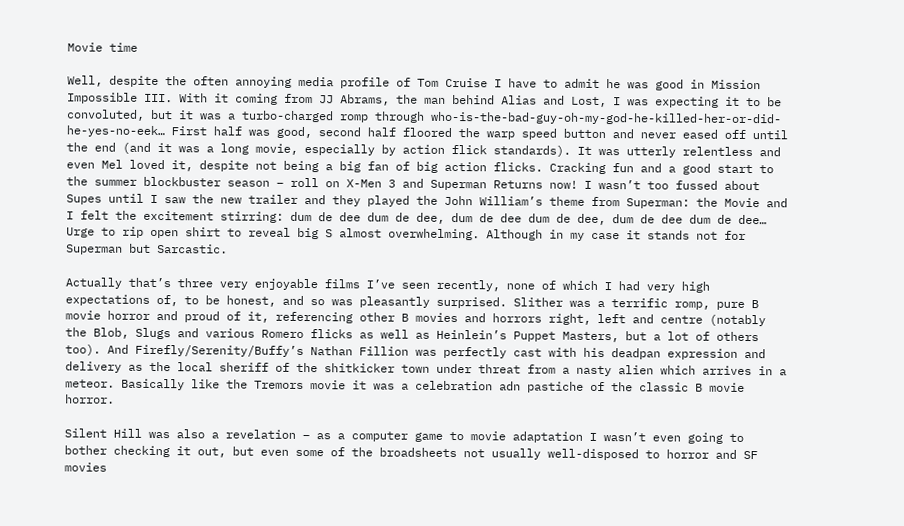Movie time

Well, despite the often annoying media profile of Tom Cruise I have to admit he was good in Mission Impossible III. With it coming from JJ Abrams, the man behind Alias and Lost, I was expecting it to be convoluted, but it was a turbo-charged romp through who-is-the-bad-guy-oh-my-god-he-killed-her-or-did-he-yes-no-eek… First half was good, second half floored the warp speed button and never eased off until the end (and it was a long movie, especially by action flick standards). It was utterly relentless and even Mel loved it, despite not being a big fan of big action flicks. Cracking fun and a good start to the summer blockbuster season – roll on X-Men 3 and Superman Returns now! I wasn’t too fussed about Supes until I saw the new trailer and they played the John William’s theme from Superman: the Movie and I felt the excitement stirring: dum de dee dum de dee, dum de dee dum de dee, dum de dee dum de dee… Urge to rip open shirt to reveal big S almost overwhelming. Although in my case it stands not for Superman but Sarcastic.

Actually that’s three very enjoyable films I’ve seen recently, none of which I had very high expectations of, to be honest, and so was pleasantly surprised. Slither was a terrific romp, pure B movie horror and proud of it, referencing other B movies and horrors right, left and centre (notably the Blob, Slugs and various Romero flicks as well as Heinlein’s Puppet Masters, but a lot of others too). And Firefly/Serenity/Buffy’s Nathan Fillion was perfectly cast with his deadpan expression and delivery as the local sheriff of the shitkicker town under threat from a nasty alien which arrives in a meteor. Basically like the Tremors movie it was a celebration adn pastiche of the classic B movie horror.

Silent Hill was also a revelation – as a computer game to movie adaptation I wasn’t even going to bother checking it out, but even some of the broadsheets not usually well-disposed to horror and SF movies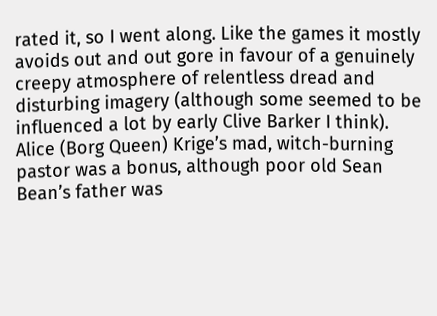rated it, so I went along. Like the games it mostly avoids out and out gore in favour of a genuinely creepy atmosphere of relentless dread and disturbing imagery (although some seemed to be influenced a lot by early Clive Barker I think). Alice (Borg Queen) Krige’s mad, witch-burning pastor was a bonus, although poor old Sean Bean’s father was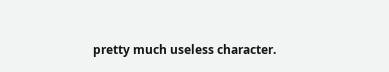pretty much useless character.